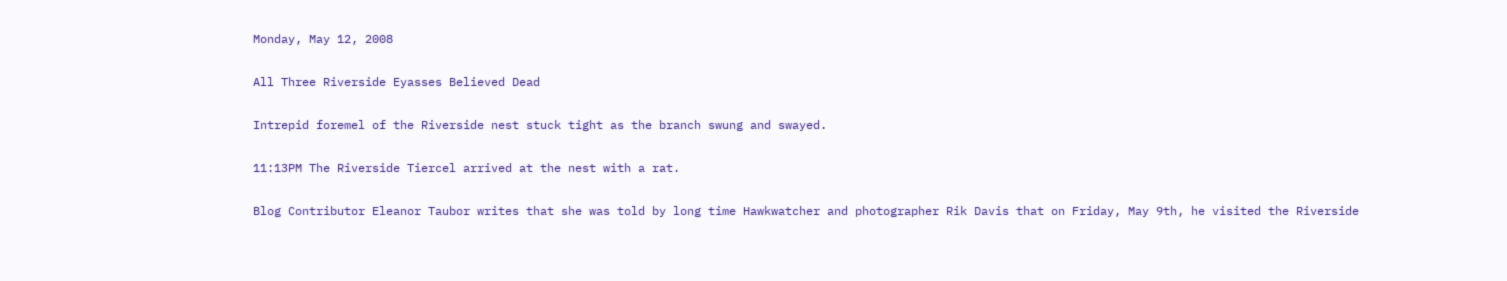Monday, May 12, 2008

All Three Riverside Eyasses Believed Dead

Intrepid foremel of the Riverside nest stuck tight as the branch swung and swayed.

11:13PM The Riverside Tiercel arrived at the nest with a rat.

Blog Contributor Eleanor Taubor writes that she was told by long time Hawkwatcher and photographer Rik Davis that on Friday, May 9th, he visited the Riverside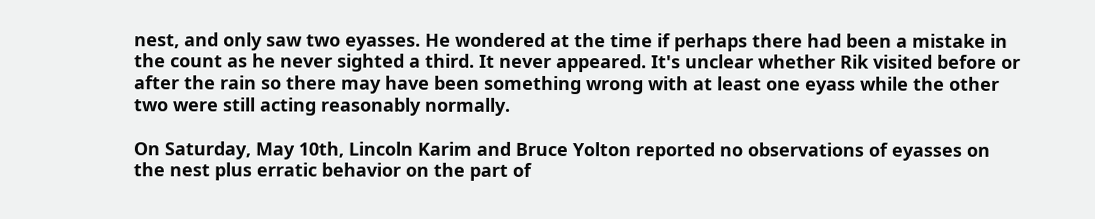nest, and only saw two eyasses. He wondered at the time if perhaps there had been a mistake in the count as he never sighted a third. It never appeared. It's unclear whether Rik visited before or after the rain so there may have been something wrong with at least one eyass while the other two were still acting reasonably normally.

On Saturday, May 10th, Lincoln Karim and Bruce Yolton reported no observations of eyasses on the nest plus erratic behavior on the part of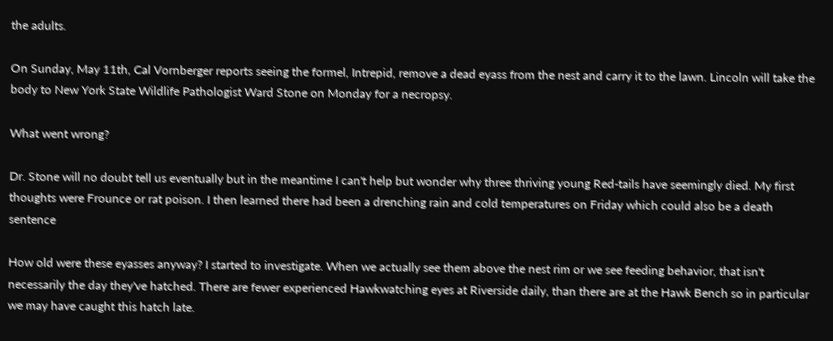the adults.

On Sunday, May 11th, Cal Vornberger reports seeing the formel, Intrepid, remove a dead eyass from the nest and carry it to the lawn. Lincoln will take the body to New York State Wildlife Pathologist Ward Stone on Monday for a necropsy.

What went wrong?

Dr. Stone will no doubt tell us eventually but in the meantime I can't help but wonder why three thriving young Red-tails have seemingly died. My first thoughts were Frounce or rat poison. I then learned there had been a drenching rain and cold temperatures on Friday which could also be a death sentence

How old were these eyasses anyway? I started to investigate. When we actually see them above the nest rim or we see feeding behavior, that isn't necessarily the day they've hatched. There are fewer experienced Hawkwatching eyes at Riverside daily, than there are at the Hawk Bench so in particular we may have caught this hatch late.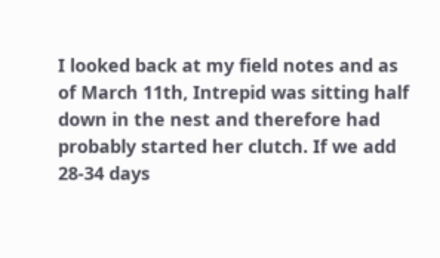I looked back at my field notes and as of March 11th, Intrepid was sitting half down in the nest and therefore had probably started her clutch. If we add 28-34 days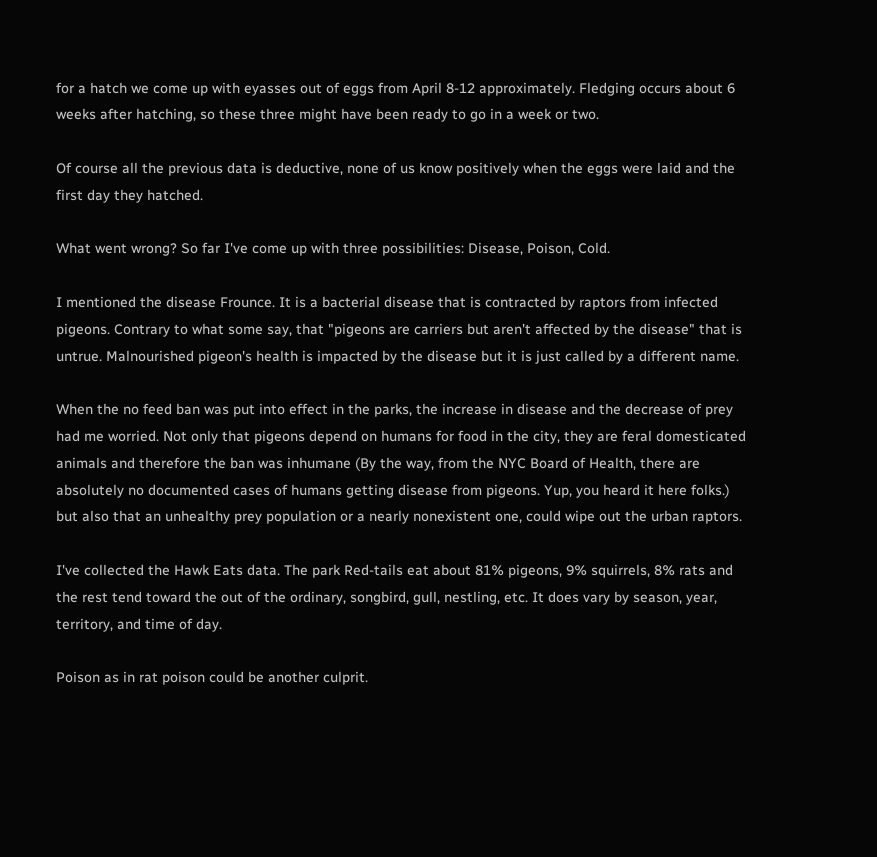for a hatch we come up with eyasses out of eggs from April 8-12 approximately. Fledging occurs about 6 weeks after hatching, so these three might have been ready to go in a week or two.

Of course all the previous data is deductive, none of us know positively when the eggs were laid and the first day they hatched.

What went wrong? So far I've come up with three possibilities: Disease, Poison, Cold.

I mentioned the disease Frounce. It is a bacterial disease that is contracted by raptors from infected pigeons. Contrary to what some say, that "pigeons are carriers but aren't affected by the disease" that is untrue. Malnourished pigeon's health is impacted by the disease but it is just called by a different name.

When the no feed ban was put into effect in the parks, the increase in disease and the decrease of prey had me worried. Not only that pigeons depend on humans for food in the city, they are feral domesticated animals and therefore the ban was inhumane (By the way, from the NYC Board of Health, there are absolutely no documented cases of humans getting disease from pigeons. Yup, you heard it here folks.) but also that an unhealthy prey population or a nearly nonexistent one, could wipe out the urban raptors.

I've collected the Hawk Eats data. The park Red-tails eat about 81% pigeons, 9% squirrels, 8% rats and the rest tend toward the out of the ordinary, songbird, gull, nestling, etc. It does vary by season, year, territory, and time of day.

Poison as in rat poison could be another culprit.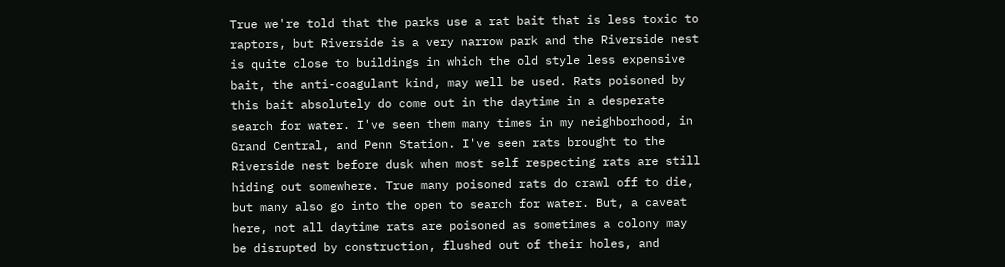True we're told that the parks use a rat bait that is less toxic to raptors, but Riverside is a very narrow park and the Riverside nest is quite close to buildings in which the old style less expensive bait, the anti-coagulant kind, may well be used. Rats poisoned by this bait absolutely do come out in the daytime in a desperate search for water. I've seen them many times in my neighborhood, in Grand Central, and Penn Station. I've seen rats brought to the Riverside nest before dusk when most self respecting rats are still hiding out somewhere. True many poisoned rats do crawl off to die, but many also go into the open to search for water. But, a caveat here, not all daytime rats are poisoned as sometimes a colony may be disrupted by construction, flushed out of their holes, and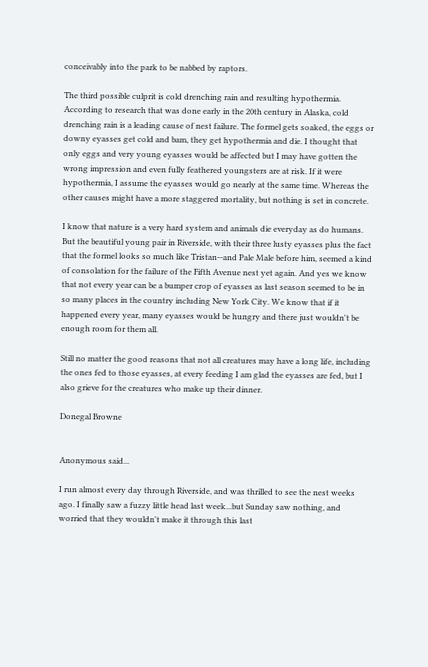conceivably into the park to be nabbed by raptors.

The third possible culprit is cold drenching rain and resulting hypothermia. According to research that was done early in the 20th century in Alaska, cold drenching rain is a leading cause of nest failure. The formel gets soaked, the eggs or downy eyasses get cold and bam, they get hypothermia and die. I thought that only eggs and very young eyasses would be affected but I may have gotten the wrong impression and even fully feathered youngsters are at risk. If it were hypothermia, I assume the eyasses would go nearly at the same time. Whereas the other causes might have a more staggered mortality, but nothing is set in concrete.

I know that nature is a very hard system and animals die everyday as do humans. But the beautiful young pair in Riverside, with their three lusty eyasses plus the fact that the formel looks so much like Tristan--and Pale Male before him, seemed a kind of consolation for the failure of the Fifth Avenue nest yet again. And yes we know that not every year can be a bumper crop of eyasses as last season seemed to be in so many places in the country including New York City. We know that if it happened every year, many eyasses would be hungry and there just wouldn't be enough room for them all.

Still no matter the good reasons that not all creatures may have a long life, including the ones fed to those eyasses, at every feeding I am glad the eyasses are fed, but I also grieve for the creatures who make up their dinner.

Donegal Browne


Anonymous said...

I run almost every day through Riverside, and was thrilled to see the nest weeks ago. I finally saw a fuzzy little head last week...but Sunday saw nothing, and worried that they wouldn't make it through this last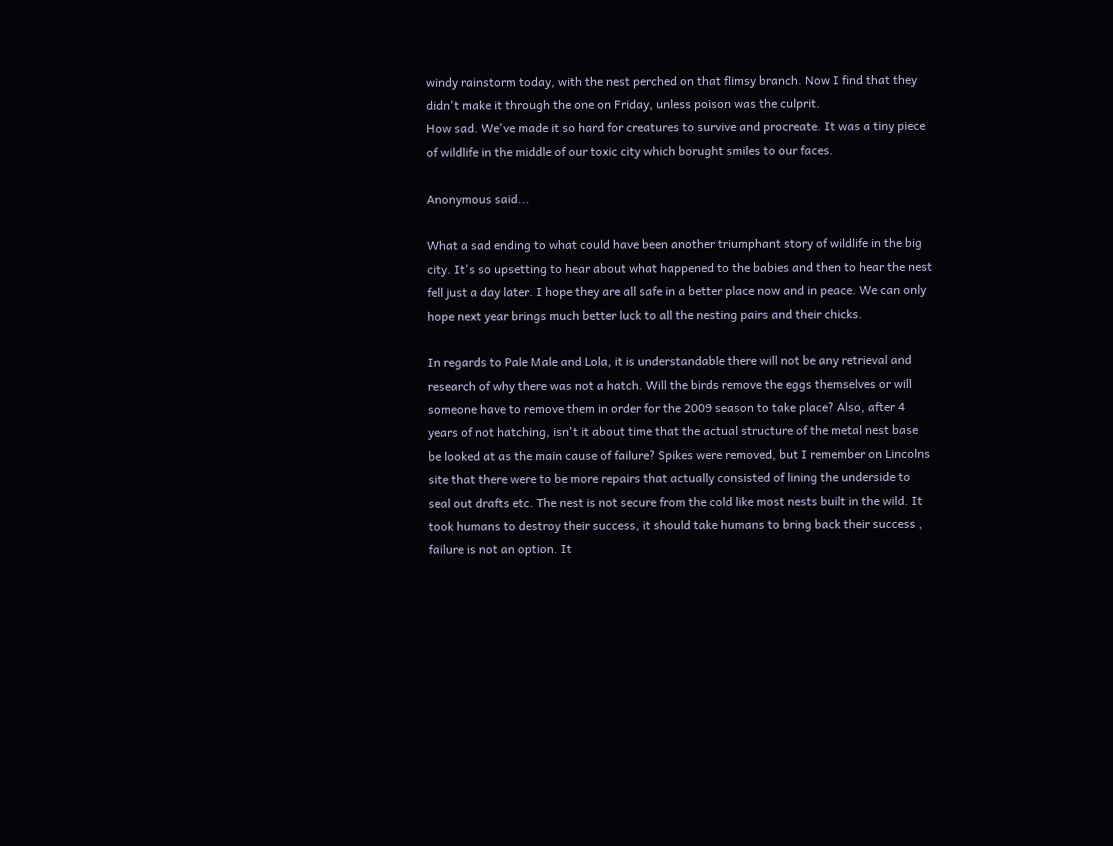windy rainstorm today, with the nest perched on that flimsy branch. Now I find that they didn't make it through the one on Friday, unless poison was the culprit.
How sad. We've made it so hard for creatures to survive and procreate. It was a tiny piece of wildlife in the middle of our toxic city which borught smiles to our faces.

Anonymous said...

What a sad ending to what could have been another triumphant story of wildlife in the big city. It's so upsetting to hear about what happened to the babies and then to hear the nest fell just a day later. I hope they are all safe in a better place now and in peace. We can only hope next year brings much better luck to all the nesting pairs and their chicks.

In regards to Pale Male and Lola, it is understandable there will not be any retrieval and research of why there was not a hatch. Will the birds remove the eggs themselves or will someone have to remove them in order for the 2009 season to take place? Also, after 4 years of not hatching, isn't it about time that the actual structure of the metal nest base be looked at as the main cause of failure? Spikes were removed, but I remember on Lincolns site that there were to be more repairs that actually consisted of lining the underside to seal out drafts etc. The nest is not secure from the cold like most nests built in the wild. It took humans to destroy their success, it should take humans to bring back their success , failure is not an option. It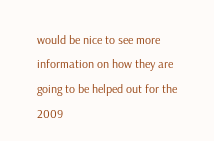would be nice to see more information on how they are going to be helped out for the 2009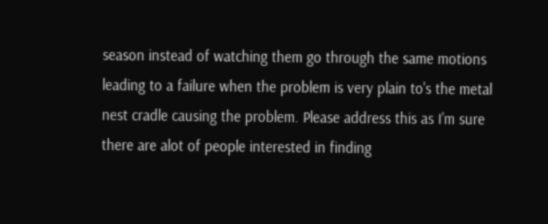season instead of watching them go through the same motions leading to a failure when the problem is very plain to's the metal nest cradle causing the problem. Please address this as I'm sure there are alot of people interested in finding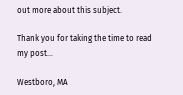out more about this subject.

Thank you for taking the time to read my post...

Westboro, MA